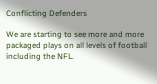Conflicting Defenders

We are starting to see more and more packaged plays on all levels of football including the NFL.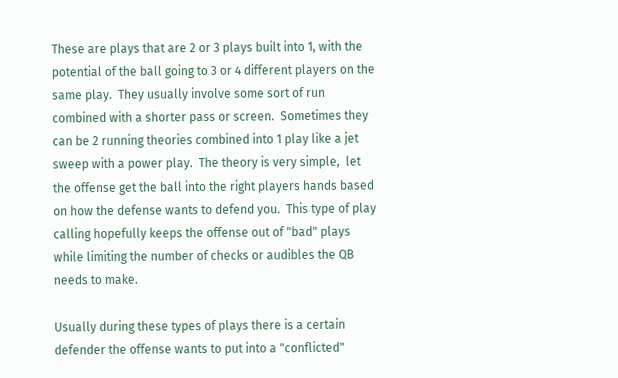These are plays that are 2 or 3 plays built into 1, with the potential of the ball going to 3 or 4 different players on the same play.  They usually involve some sort of run combined with a shorter pass or screen.  Sometimes they can be 2 running theories combined into 1 play like a jet sweep with a power play.  The theory is very simple,  let the offense get the ball into the right players hands based on how the defense wants to defend you.  This type of play calling hopefully keeps the offense out of "bad" plays while limiting the number of checks or audibles the QB needs to make.

Usually during these types of plays there is a certain defender the offense wants to put into a "conflicted"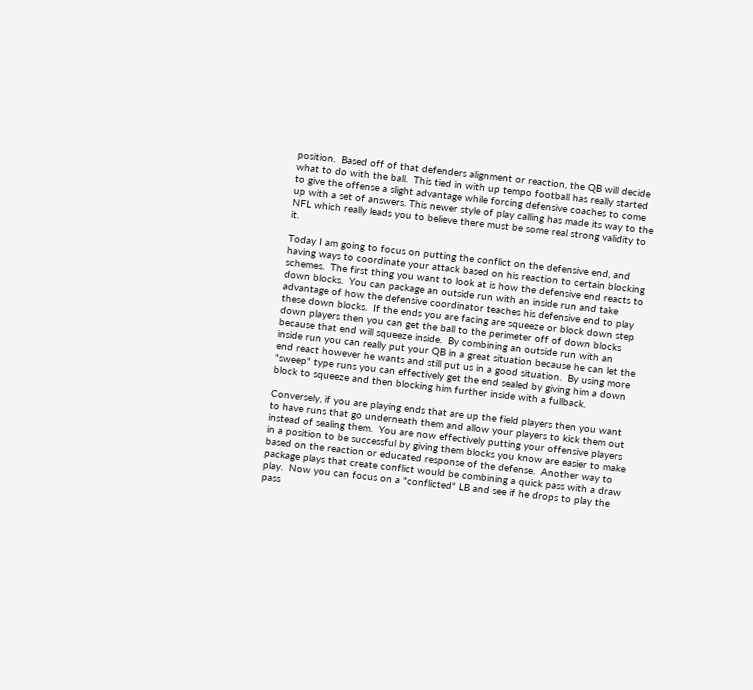position.  Based off of that defenders alignment or reaction, the QB will decide what to do with the ball.  This tied in with up tempo football has really started to give the offense a slight advantage while forcing defensive coaches to come up with a set of answers. This newer style of play calling has made its way to the NFL which really leads you to believe there must be some real strong validity to it.

Today I am going to focus on putting the conflict on the defensive end, and having ways to coordinate your attack based on his reaction to certain blocking schemes.  The first thing you want to look at is how the defensive end reacts to down blocks.  You can package an outside run with an inside run and take advantage of how the defensive coordinator teaches his defensive end to play these down blocks.  If the ends you are facing are squeeze or block down step down players then you can get the ball to the perimeter off of down blocks because that end will squeeze inside.  By combining an outside run with an inside run you can really put your QB in a great situation because he can let the end react however he wants and still put us in a good situation.  By using more "sweep" type runs you can effectively get the end sealed by giving him a down block to squeeze and then blocking him further inside with a fullback.

Conversely, if you are playing ends that are up the field players then you want to have runs that go underneath them and allow your players to kick them out instead of sealing them.  You are now effectively putting your offensive players in a position to be successful by giving them blocks you know are easier to make based on the reaction or educated response of the defense.  Another way to package plays that create conflict would be combining a quick pass with a draw play.  Now you can focus on a "conflicted" LB and see if he drops to play the pass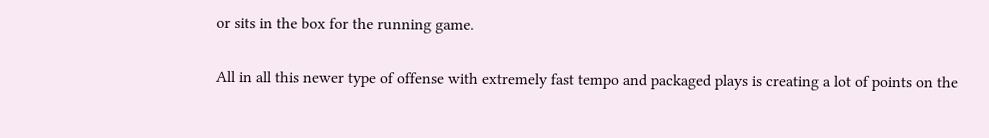or sits in the box for the running game.

All in all this newer type of offense with extremely fast tempo and packaged plays is creating a lot of points on the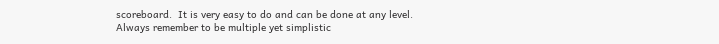scoreboard.  It is very easy to do and can be done at any level.  Always remember to be multiple yet simplistic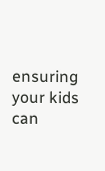ensuring your kids can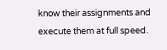know their assignments and execute them at full speed.